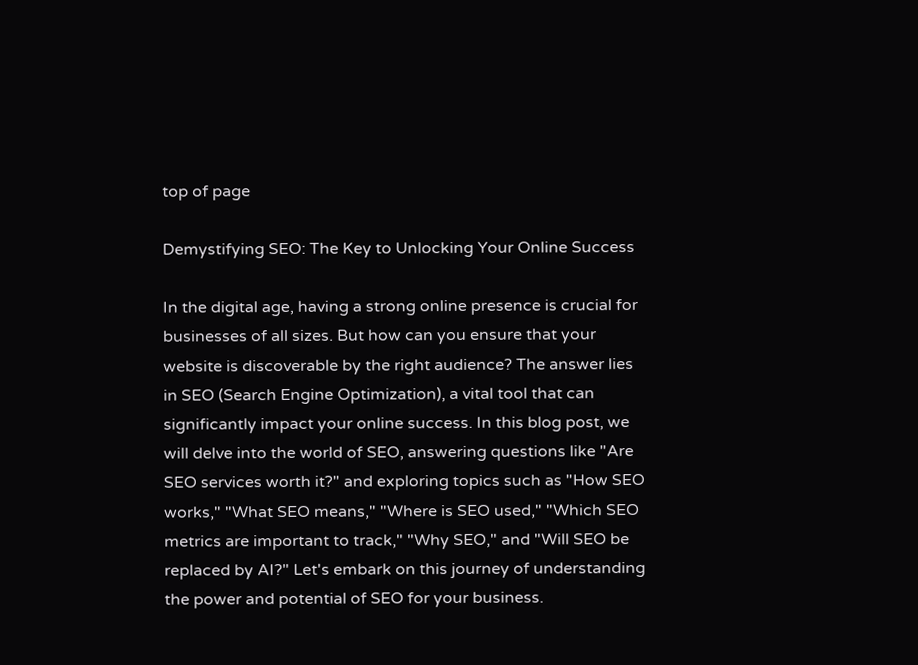top of page

Demystifying SEO: The Key to Unlocking Your Online Success

In the digital age, having a strong online presence is crucial for businesses of all sizes. But how can you ensure that your website is discoverable by the right audience? The answer lies in SEO (Search Engine Optimization), a vital tool that can significantly impact your online success. In this blog post, we will delve into the world of SEO, answering questions like "Are SEO services worth it?" and exploring topics such as "How SEO works," "What SEO means," "Where is SEO used," "Which SEO metrics are important to track," "Why SEO," and "Will SEO be replaced by AI?" Let's embark on this journey of understanding the power and potential of SEO for your business.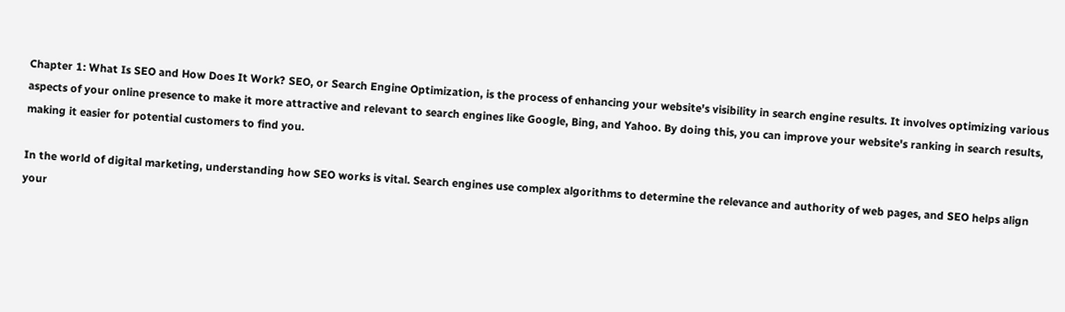Chapter 1: What Is SEO and How Does It Work? SEO, or Search Engine Optimization, is the process of enhancing your website's visibility in search engine results. It involves optimizing various aspects of your online presence to make it more attractive and relevant to search engines like Google, Bing, and Yahoo. By doing this, you can improve your website's ranking in search results, making it easier for potential customers to find you.

In the world of digital marketing, understanding how SEO works is vital. Search engines use complex algorithms to determine the relevance and authority of web pages, and SEO helps align your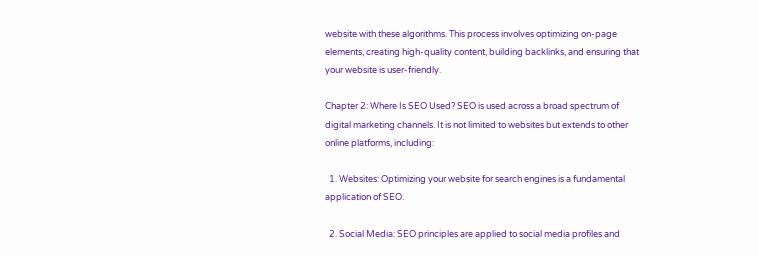website with these algorithms. This process involves optimizing on-page elements, creating high-quality content, building backlinks, and ensuring that your website is user-friendly.

Chapter 2: Where Is SEO Used? SEO is used across a broad spectrum of digital marketing channels. It is not limited to websites but extends to other online platforms, including:

  1. Websites: Optimizing your website for search engines is a fundamental application of SEO.

  2. Social Media: SEO principles are applied to social media profiles and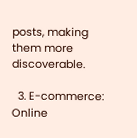posts, making them more discoverable.

  3. E-commerce: Online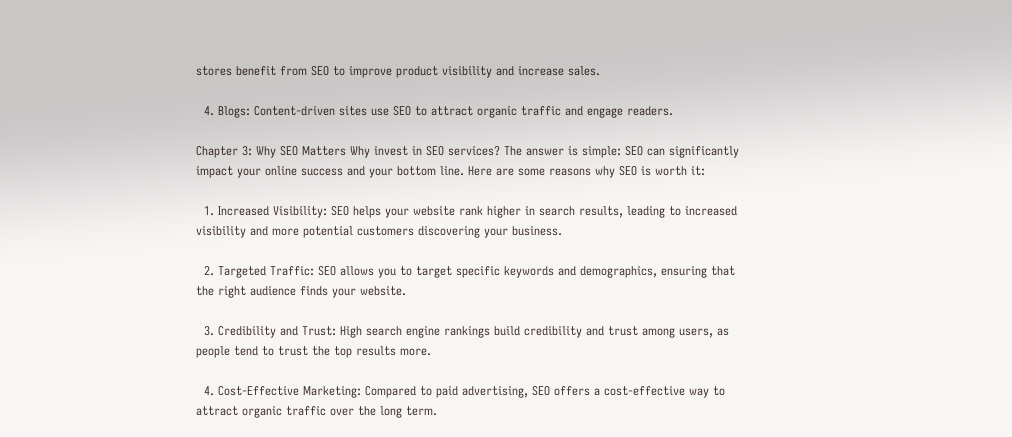stores benefit from SEO to improve product visibility and increase sales.

  4. Blogs: Content-driven sites use SEO to attract organic traffic and engage readers.

Chapter 3: Why SEO Matters Why invest in SEO services? The answer is simple: SEO can significantly impact your online success and your bottom line. Here are some reasons why SEO is worth it:

  1. Increased Visibility: SEO helps your website rank higher in search results, leading to increased visibility and more potential customers discovering your business.

  2. Targeted Traffic: SEO allows you to target specific keywords and demographics, ensuring that the right audience finds your website.

  3. Credibility and Trust: High search engine rankings build credibility and trust among users, as people tend to trust the top results more.

  4. Cost-Effective Marketing: Compared to paid advertising, SEO offers a cost-effective way to attract organic traffic over the long term.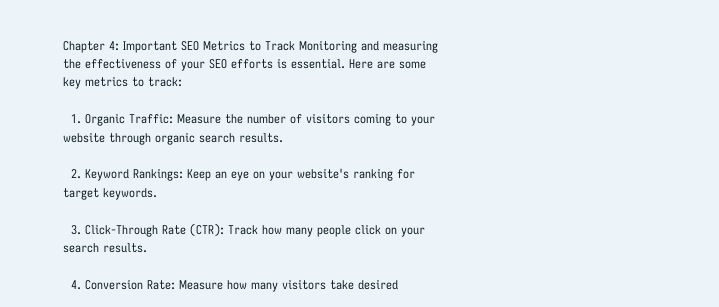Chapter 4: Important SEO Metrics to Track Monitoring and measuring the effectiveness of your SEO efforts is essential. Here are some key metrics to track:

  1. Organic Traffic: Measure the number of visitors coming to your website through organic search results.

  2. Keyword Rankings: Keep an eye on your website's ranking for target keywords.

  3. Click-Through Rate (CTR): Track how many people click on your search results.

  4. Conversion Rate: Measure how many visitors take desired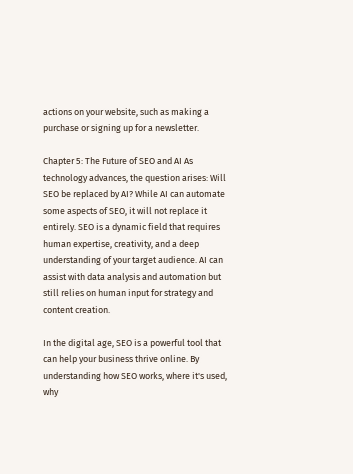actions on your website, such as making a purchase or signing up for a newsletter.

Chapter 5: The Future of SEO and AI As technology advances, the question arises: Will SEO be replaced by AI? While AI can automate some aspects of SEO, it will not replace it entirely. SEO is a dynamic field that requires human expertise, creativity, and a deep understanding of your target audience. AI can assist with data analysis and automation but still relies on human input for strategy and content creation.

In the digital age, SEO is a powerful tool that can help your business thrive online. By understanding how SEO works, where it's used, why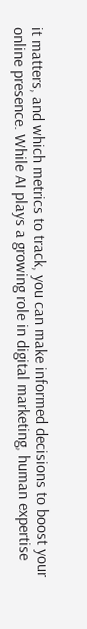it matters, and which metrics to track, you can make informed decisions to boost your online presence. While AI plays a growing role in digital marketing, human expertise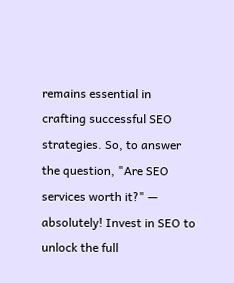remains essential in crafting successful SEO strategies. So, to answer the question, "Are SEO services worth it?" — absolutely! Invest in SEO to unlock the full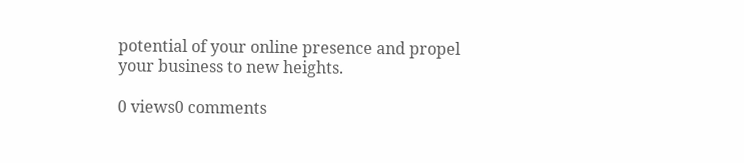potential of your online presence and propel your business to new heights.

0 views0 comments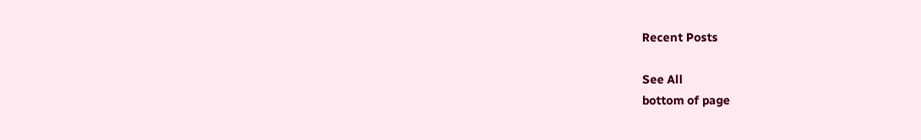Recent Posts

See All
bottom of page